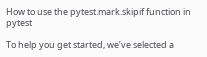How to use the pytest.mark.skipif function in pytest

To help you get started, we’ve selected a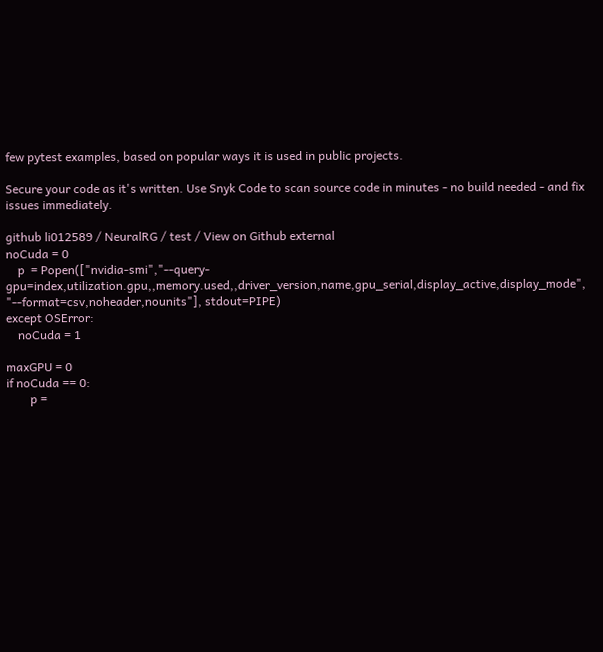few pytest examples, based on popular ways it is used in public projects.

Secure your code as it's written. Use Snyk Code to scan source code in minutes - no build needed - and fix issues immediately.

github li012589 / NeuralRG / test / View on Github external
noCuda = 0
    p  = Popen(["nvidia-smi","--query-gpu=index,utilization.gpu,,memory.used,,driver_version,name,gpu_serial,display_active,display_mode", "--format=csv,noheader,nounits"], stdout=PIPE)
except OSError:
    noCuda = 1

maxGPU = 0
if noCuda == 0:
        p =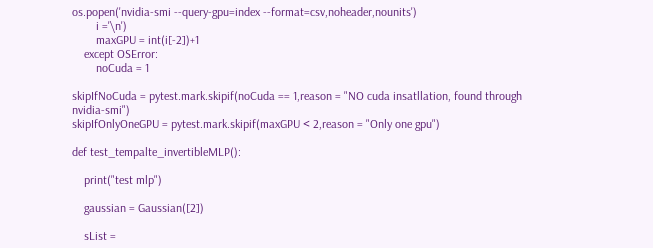os.popen('nvidia-smi --query-gpu=index --format=csv,noheader,nounits')
        i ='\n')
        maxGPU = int(i[-2])+1
    except OSError:
        noCuda = 1

skipIfNoCuda = pytest.mark.skipif(noCuda == 1,reason = "NO cuda insatllation, found through nvidia-smi")
skipIfOnlyOneGPU = pytest.mark.skipif(maxGPU < 2,reason = "Only one gpu")

def test_tempalte_invertibleMLP():

    print("test mlp")

    gaussian = Gaussian([2])

    sList =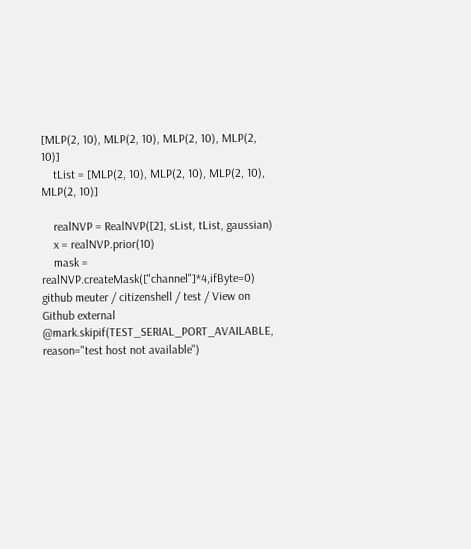[MLP(2, 10), MLP(2, 10), MLP(2, 10), MLP(2, 10)]
    tList = [MLP(2, 10), MLP(2, 10), MLP(2, 10), MLP(2, 10)]

    realNVP = RealNVP([2], sList, tList, gaussian)
    x = realNVP.prior(10)
    mask = realNVP.createMask(["channel"]*4,ifByte=0)
github meuter / citizenshell / test / View on Github external
@mark.skipif(TEST_SERIAL_PORT_AVAILABLE, reason="test host not available")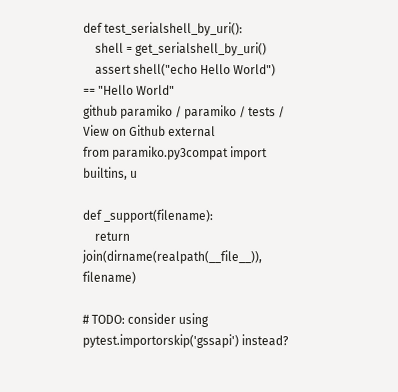def test_serialshell_by_uri():
    shell = get_serialshell_by_uri()
    assert shell("echo Hello World") == "Hello World"
github paramiko / paramiko / tests / View on Github external
from paramiko.py3compat import builtins, u

def _support(filename):
    return join(dirname(realpath(__file__)), filename)

# TODO: consider using pytest.importorskip('gssapi') instead?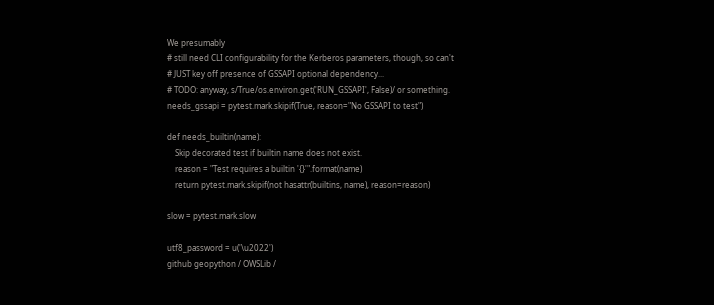We presumably
# still need CLI configurability for the Kerberos parameters, though, so can't
# JUST key off presence of GSSAPI optional dependency...
# TODO: anyway, s/True/os.environ.get('RUN_GSSAPI', False)/ or something.
needs_gssapi = pytest.mark.skipif(True, reason="No GSSAPI to test")

def needs_builtin(name):
    Skip decorated test if builtin name does not exist.
    reason = "Test requires a builtin '{}'".format(name)
    return pytest.mark.skipif(not hasattr(builtins, name), reason=reason)

slow = pytest.mark.slow

utf8_password = u('\u2022')
github geopython / OWSLib /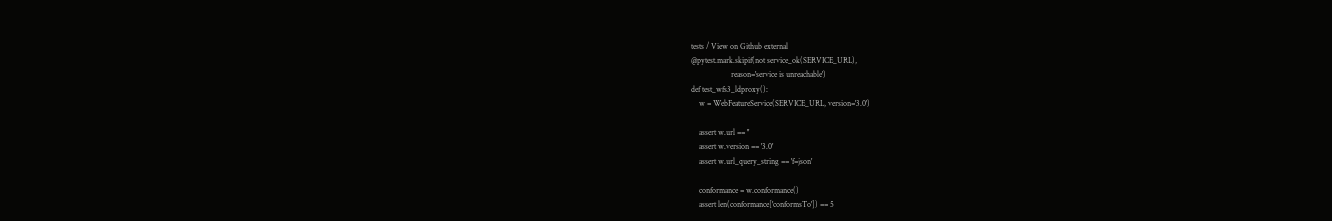tests / View on Github external
@pytest.mark.skipif(not service_ok(SERVICE_URL),
                    reason='service is unreachable')
def test_wfs3_ldproxy():
    w = WebFeatureService(SERVICE_URL, version='3.0')

    assert w.url == ''
    assert w.version == '3.0'
    assert w.url_query_string == 'f=json'

    conformance = w.conformance()
    assert len(conformance['conformsTo']) == 5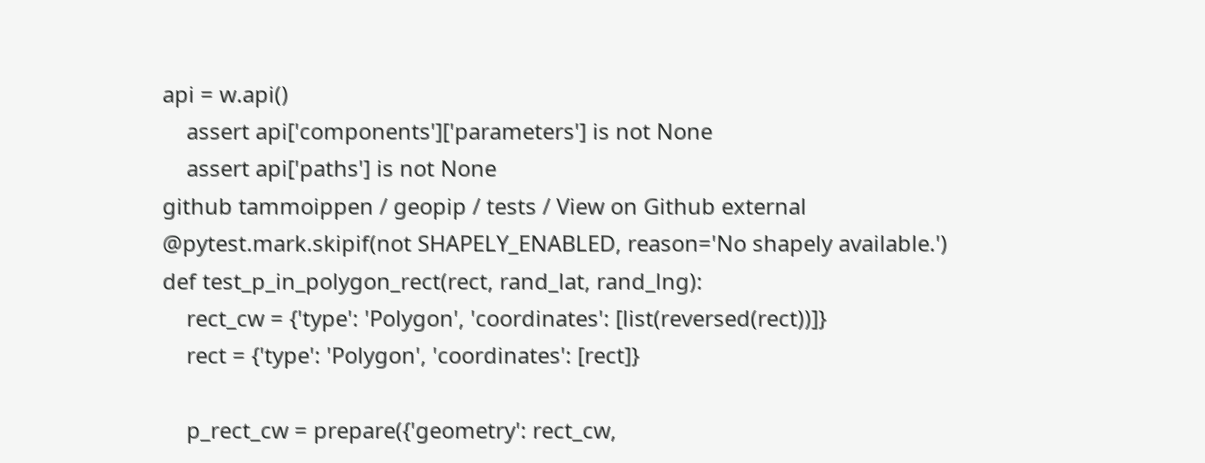api = w.api()
    assert api['components']['parameters'] is not None
    assert api['paths'] is not None
github tammoippen / geopip / tests / View on Github external
@pytest.mark.skipif(not SHAPELY_ENABLED, reason='No shapely available.')
def test_p_in_polygon_rect(rect, rand_lat, rand_lng):
    rect_cw = {'type': 'Polygon', 'coordinates': [list(reversed(rect))]}
    rect = {'type': 'Polygon', 'coordinates': [rect]}

    p_rect_cw = prepare({'geometry': rect_cw,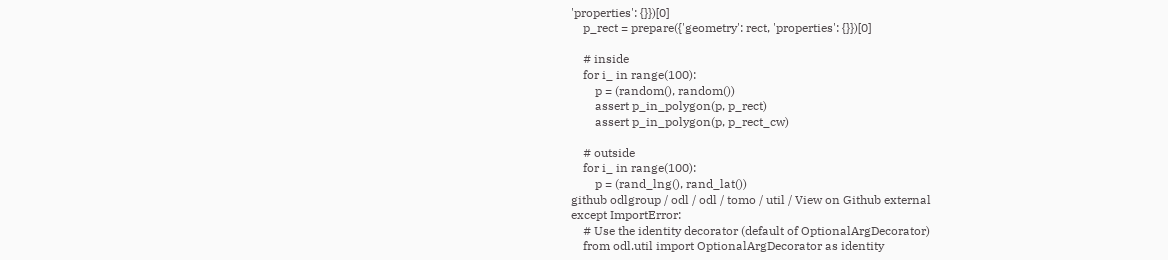'properties': {}})[0]
    p_rect = prepare({'geometry': rect, 'properties': {}})[0]

    # inside
    for i_ in range(100):
        p = (random(), random())
        assert p_in_polygon(p, p_rect)
        assert p_in_polygon(p, p_rect_cw)

    # outside
    for i_ in range(100):
        p = (rand_lng(), rand_lat())
github odlgroup / odl / odl / tomo / util / View on Github external
except ImportError:
    # Use the identity decorator (default of OptionalArgDecorator)
    from odl.util import OptionalArgDecorator as identity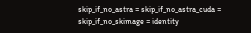skip_if_no_astra = skip_if_no_astra_cuda = skip_if_no_skimage = identity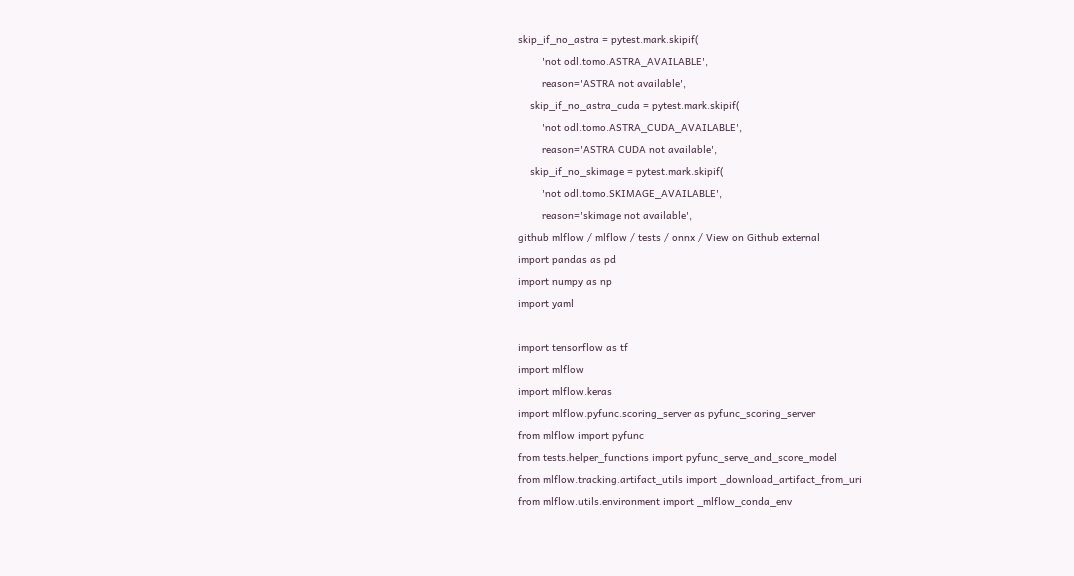skip_if_no_astra = pytest.mark.skipif(
        'not odl.tomo.ASTRA_AVAILABLE',
        reason='ASTRA not available',
    skip_if_no_astra_cuda = pytest.mark.skipif(
        'not odl.tomo.ASTRA_CUDA_AVAILABLE',
        reason='ASTRA CUDA not available',
    skip_if_no_skimage = pytest.mark.skipif(
        'not odl.tomo.SKIMAGE_AVAILABLE',
        reason='skimage not available',
github mlflow / mlflow / tests / onnx / View on Github external
import pandas as pd
import numpy as np
import yaml

import tensorflow as tf
import mlflow
import mlflow.keras
import mlflow.pyfunc.scoring_server as pyfunc_scoring_server
from mlflow import pyfunc
from tests.helper_functions import pyfunc_serve_and_score_model
from mlflow.tracking.artifact_utils import _download_artifact_from_uri
from mlflow.utils.environment import _mlflow_conda_env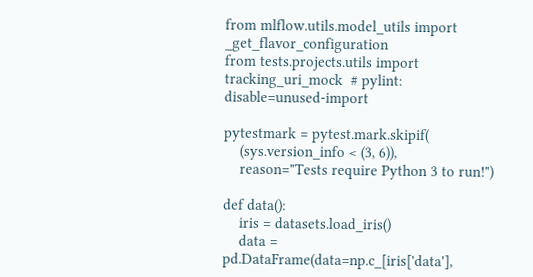from mlflow.utils.model_utils import _get_flavor_configuration
from tests.projects.utils import tracking_uri_mock  # pylint: disable=unused-import

pytestmark = pytest.mark.skipif(
    (sys.version_info < (3, 6)),
    reason="Tests require Python 3 to run!")

def data():
    iris = datasets.load_iris()
    data = pd.DataFrame(data=np.c_[iris['data'],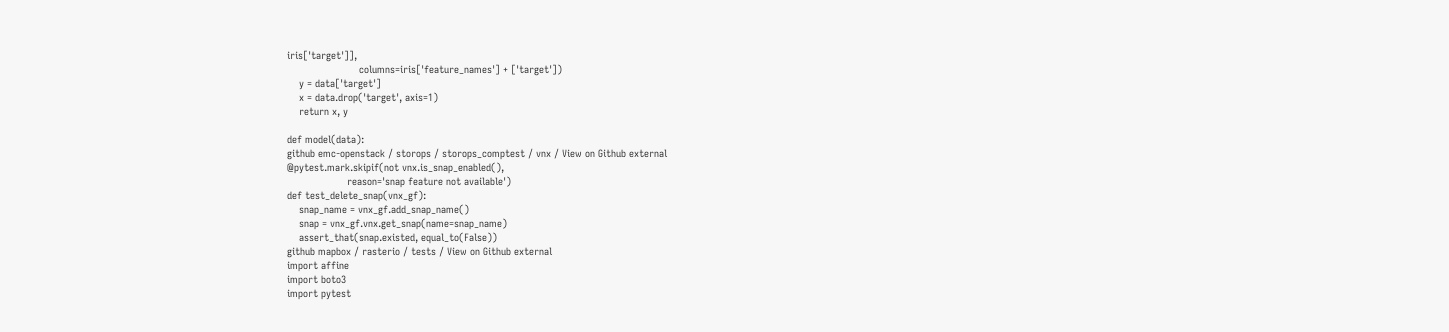iris['target']],
                        columns=iris['feature_names'] + ['target'])
    y = data['target']
    x = data.drop('target', axis=1)
    return x, y

def model(data):
github emc-openstack / storops / storops_comptest / vnx / View on Github external
@pytest.mark.skipif(not vnx.is_snap_enabled(),
                    reason='snap feature not available')
def test_delete_snap(vnx_gf):
    snap_name = vnx_gf.add_snap_name()
    snap = vnx_gf.vnx.get_snap(name=snap_name)
    assert_that(snap.existed, equal_to(False))
github mapbox / rasterio / tests / View on Github external
import affine
import boto3
import pytest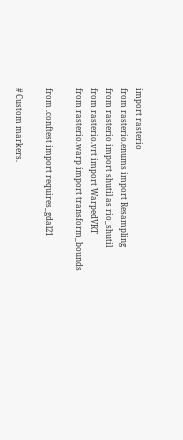import rasterio
from rasterio.enums import Resampling
from rasterio import shutil as rio_shutil
from rasterio.vrt import WarpedVRT
from rasterio.warp import transform_bounds

from .conftest import requires_gdal21

# Custom markers.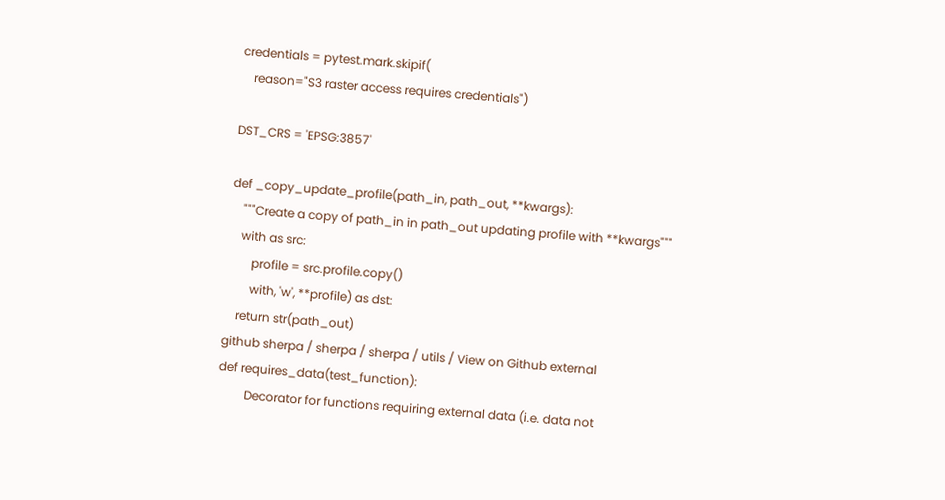credentials = pytest.mark.skipif(
    reason="S3 raster access requires credentials")

DST_CRS = 'EPSG:3857'

def _copy_update_profile(path_in, path_out, **kwargs):
    """Create a copy of path_in in path_out updating profile with **kwargs"""
    with as src:
        profile = src.profile.copy()
        with, 'w', **profile) as dst:
    return str(path_out)
github sherpa / sherpa / sherpa / utils / View on Github external
def requires_data(test_function):
         Decorator for functions requiring external data (i.e. data not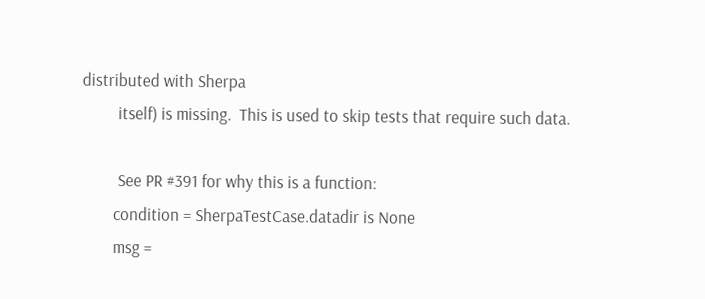distributed with Sherpa
         itself) is missing.  This is used to skip tests that require such data.

         See PR #391 for why this is a function:
        condition = SherpaTestCase.datadir is None
        msg =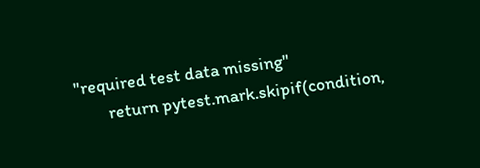"required test data missing"
        return pytest.mark.skipif(condition,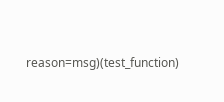reason=msg)(test_function)